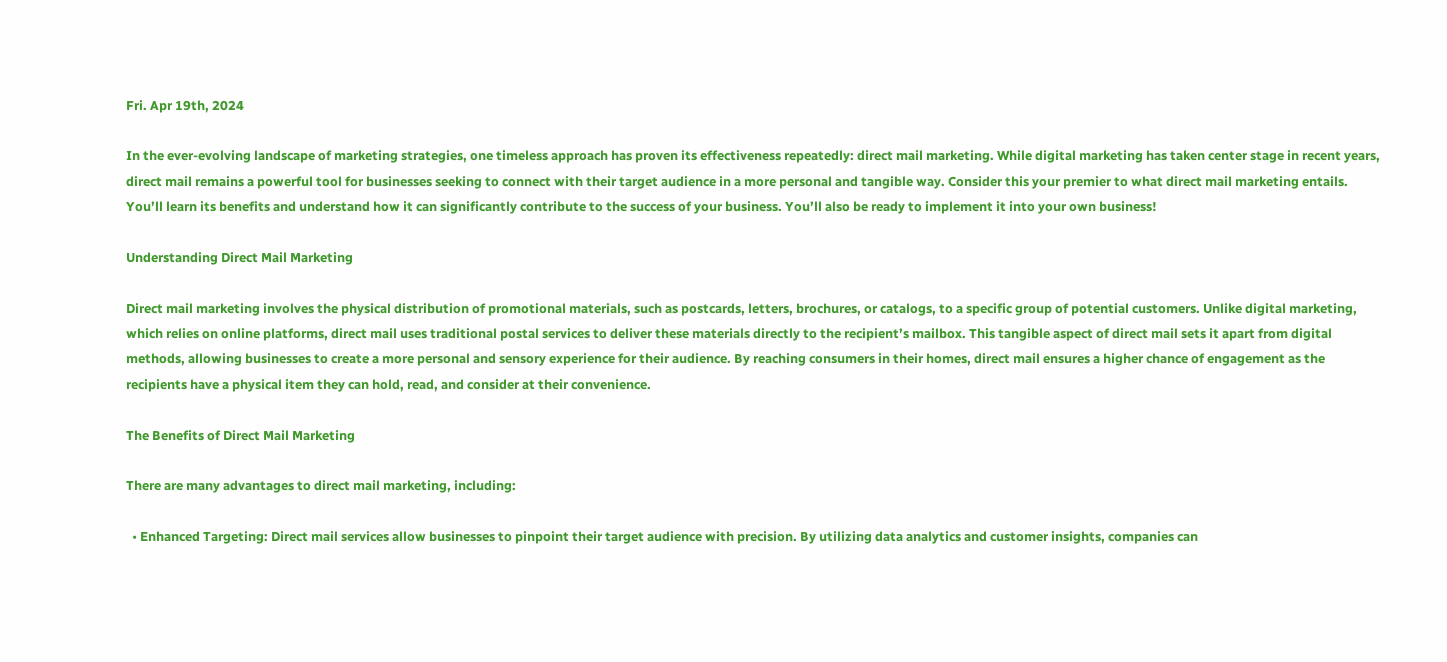Fri. Apr 19th, 2024

In the ever-evolving landscape of marketing strategies, one timeless approach has proven its effectiveness repeatedly: direct mail marketing. While digital marketing has taken center stage in recent years, direct mail remains a powerful tool for businesses seeking to connect with their target audience in a more personal and tangible way. Consider this your premier to what direct mail marketing entails. You’ll learn its benefits and understand how it can significantly contribute to the success of your business. You’ll also be ready to implement it into your own business!

Understanding Direct Mail Marketing

Direct mail marketing involves the physical distribution of promotional materials, such as postcards, letters, brochures, or catalogs, to a specific group of potential customers. Unlike digital marketing, which relies on online platforms, direct mail uses traditional postal services to deliver these materials directly to the recipient’s mailbox. This tangible aspect of direct mail sets it apart from digital methods, allowing businesses to create a more personal and sensory experience for their audience. By reaching consumers in their homes, direct mail ensures a higher chance of engagement as the recipients have a physical item they can hold, read, and consider at their convenience.

The Benefits of Direct Mail Marketing

There are many advantages to direct mail marketing, including:

  • Enhanced Targeting: Direct mail services allow businesses to pinpoint their target audience with precision. By utilizing data analytics and customer insights, companies can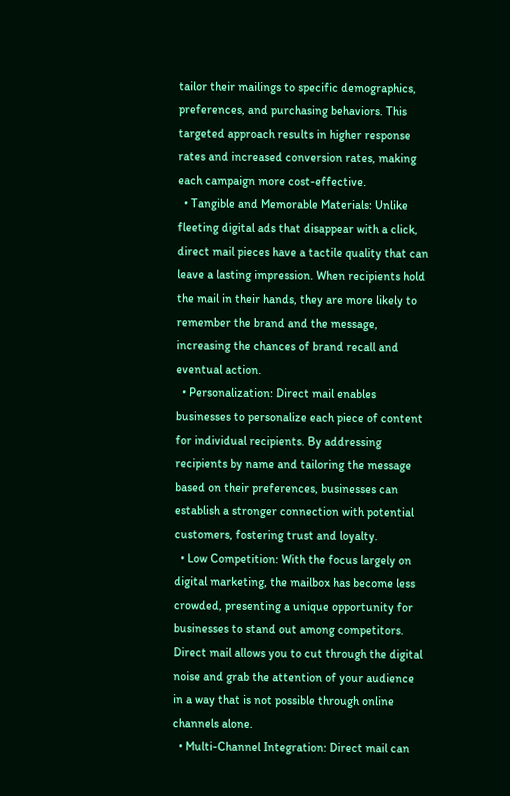tailor their mailings to specific demographics, preferences, and purchasing behaviors. This targeted approach results in higher response rates and increased conversion rates, making each campaign more cost-effective.
  • Tangible and Memorable Materials: Unlike fleeting digital ads that disappear with a click, direct mail pieces have a tactile quality that can leave a lasting impression. When recipients hold the mail in their hands, they are more likely to remember the brand and the message, increasing the chances of brand recall and eventual action.
  • Personalization: Direct mail enables businesses to personalize each piece of content for individual recipients. By addressing recipients by name and tailoring the message based on their preferences, businesses can establish a stronger connection with potential customers, fostering trust and loyalty.
  • Low Competition: With the focus largely on digital marketing, the mailbox has become less crowded, presenting a unique opportunity for businesses to stand out among competitors. Direct mail allows you to cut through the digital noise and grab the attention of your audience in a way that is not possible through online channels alone.
  • Multi-Channel Integration: Direct mail can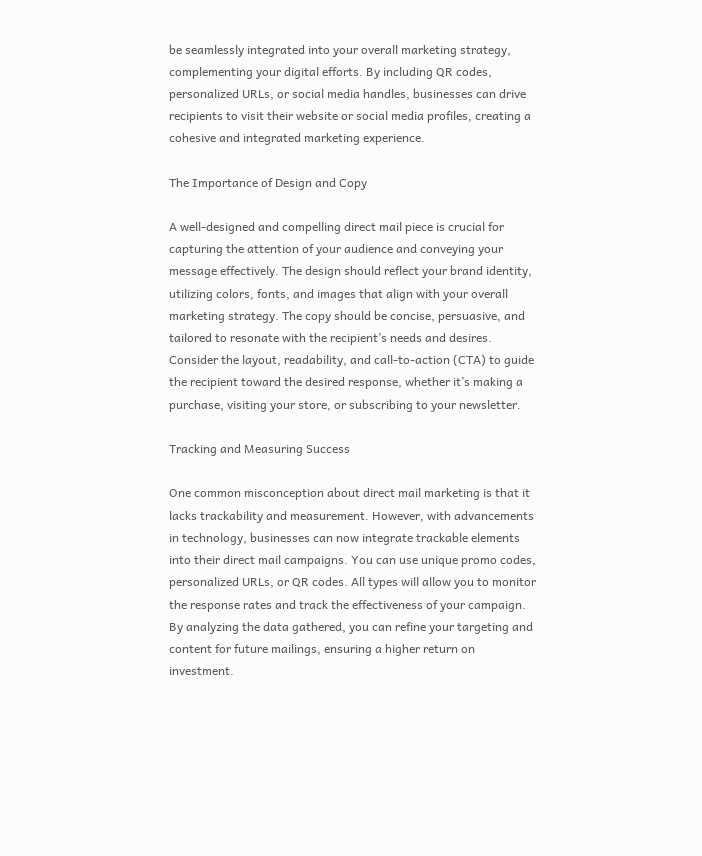be seamlessly integrated into your overall marketing strategy, complementing your digital efforts. By including QR codes, personalized URLs, or social media handles, businesses can drive recipients to visit their website or social media profiles, creating a cohesive and integrated marketing experience.

The Importance of Design and Copy

A well-designed and compelling direct mail piece is crucial for capturing the attention of your audience and conveying your message effectively. The design should reflect your brand identity, utilizing colors, fonts, and images that align with your overall marketing strategy. The copy should be concise, persuasive, and tailored to resonate with the recipient’s needs and desires. Consider the layout, readability, and call-to-action (CTA) to guide the recipient toward the desired response, whether it’s making a purchase, visiting your store, or subscribing to your newsletter.

Tracking and Measuring Success

One common misconception about direct mail marketing is that it lacks trackability and measurement. However, with advancements in technology, businesses can now integrate trackable elements into their direct mail campaigns. You can use unique promo codes, personalized URLs, or QR codes. All types will allow you to monitor the response rates and track the effectiveness of your campaign. By analyzing the data gathered, you can refine your targeting and content for future mailings, ensuring a higher return on investment.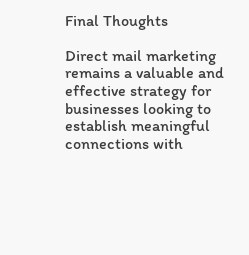Final Thoughts

Direct mail marketing remains a valuable and effective strategy for businesses looking to establish meaningful connections with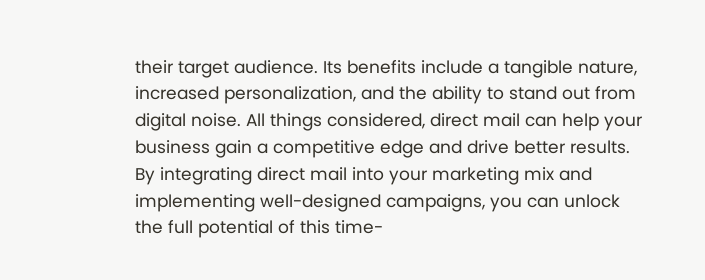their target audience. Its benefits include a tangible nature, increased personalization, and the ability to stand out from digital noise. All things considered, direct mail can help your business gain a competitive edge and drive better results. By integrating direct mail into your marketing mix and implementing well-designed campaigns, you can unlock the full potential of this time-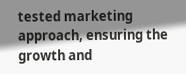tested marketing approach, ensuring the growth and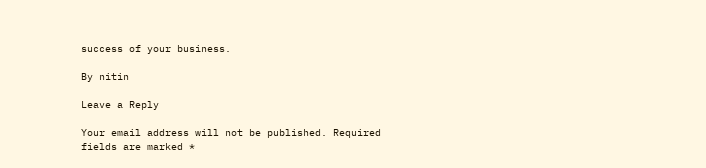success of your business.

By nitin

Leave a Reply

Your email address will not be published. Required fields are marked *